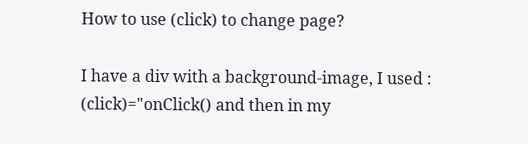How to use (click) to change page?

I have a div with a background-image, I used : (click)="onClick() and then in my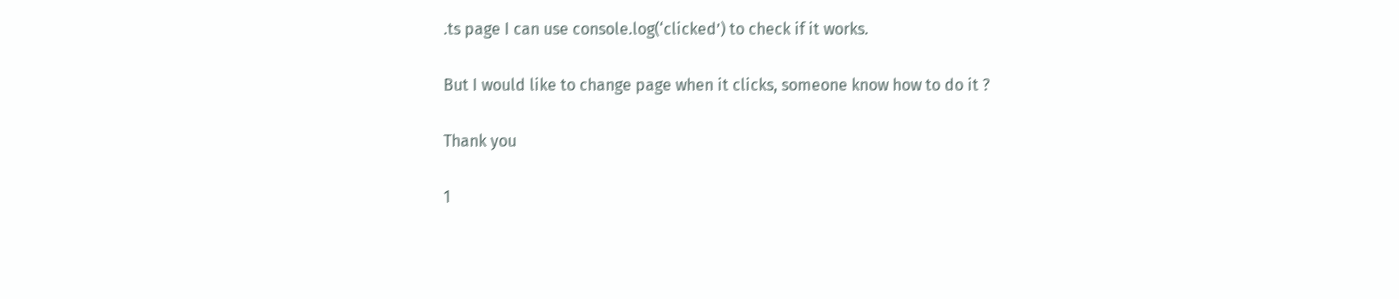.ts page I can use console.log(‘clicked’) to check if it works.

But I would like to change page when it clicks, someone know how to do it ?

Thank you

1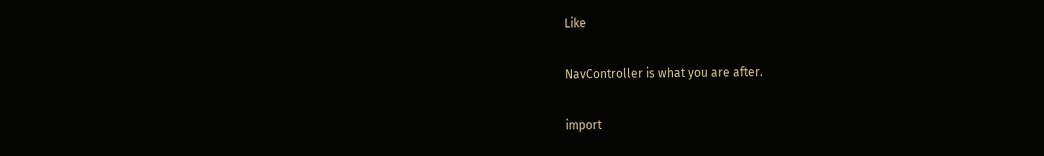Like

NavController is what you are after.

import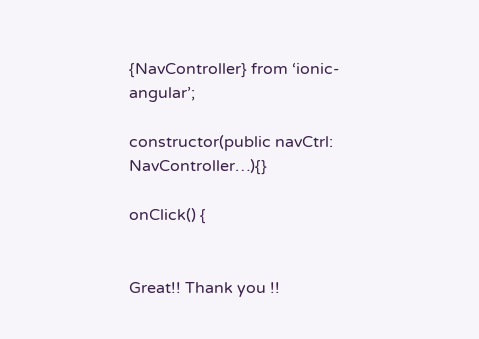{NavController} from ‘ionic-angular’;

constructor(public navCtrl: NavController…){}

onClick() {


Great!! Thank you !!